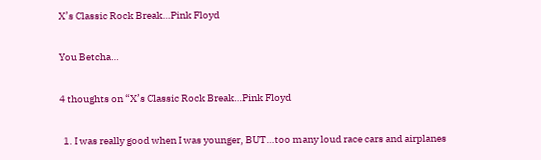X’s Classic Rock Break…Pink Floyd

You Betcha…

4 thoughts on “X’s Classic Rock Break…Pink Floyd

  1. I was really good when I was younger, BUT…too many loud race cars and airplanes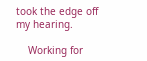took the edge off my hearing.

    Working for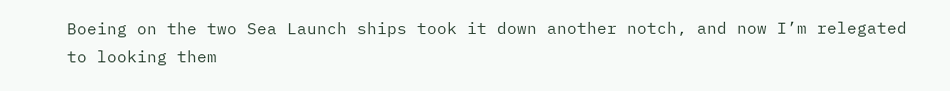Boeing on the two Sea Launch ships took it down another notch, and now I’m relegated to looking them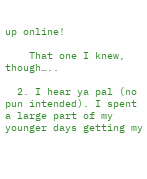up online!

    That one I knew, though…..

  2. I hear ya pal (no pun intended). I spent a large part of my younger days getting my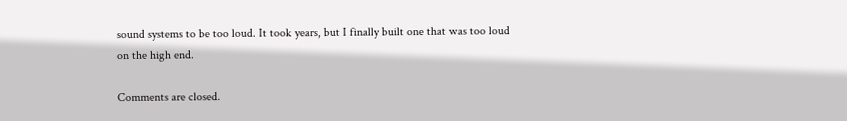sound systems to be too loud. It took years, but I finally built one that was too loud on the high end.

Comments are closed.